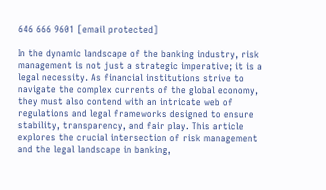646 666 9601 [email protected]

In the dynamic landscape of the banking industry, risk management is not just a strategic imperative; it is a legal necessity. As financial institutions strive to navigate the complex currents of the global economy, they must also contend with an intricate web of regulations and legal frameworks designed to ensure stability, transparency, and fair play. This article explores the crucial intersection of risk management and the legal landscape in banking,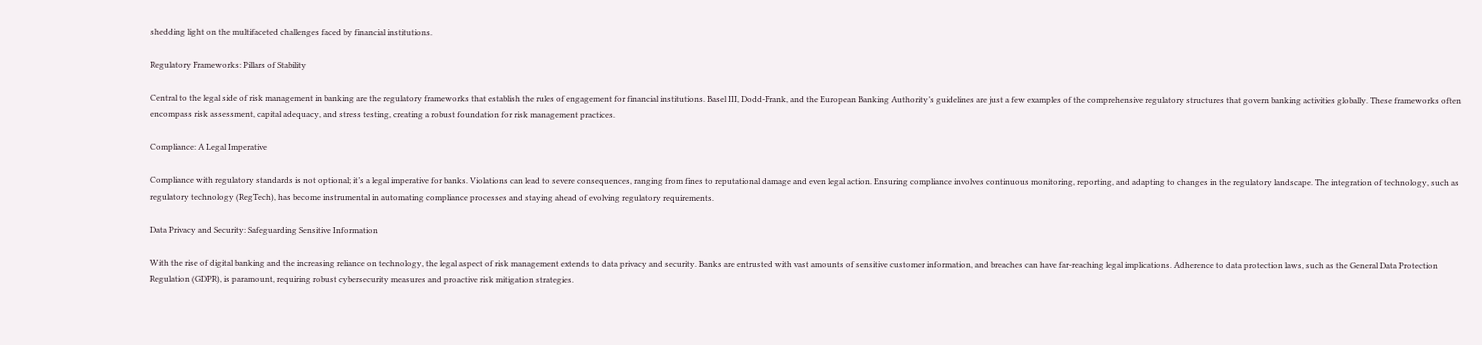shedding light on the multifaceted challenges faced by financial institutions.

Regulatory Frameworks: Pillars of Stability

Central to the legal side of risk management in banking are the regulatory frameworks that establish the rules of engagement for financial institutions. Basel III, Dodd-Frank, and the European Banking Authority’s guidelines are just a few examples of the comprehensive regulatory structures that govern banking activities globally. These frameworks often encompass risk assessment, capital adequacy, and stress testing, creating a robust foundation for risk management practices.

Compliance: A Legal Imperative

Compliance with regulatory standards is not optional; it’s a legal imperative for banks. Violations can lead to severe consequences, ranging from fines to reputational damage and even legal action. Ensuring compliance involves continuous monitoring, reporting, and adapting to changes in the regulatory landscape. The integration of technology, such as regulatory technology (RegTech), has become instrumental in automating compliance processes and staying ahead of evolving regulatory requirements.

Data Privacy and Security: Safeguarding Sensitive Information

With the rise of digital banking and the increasing reliance on technology, the legal aspect of risk management extends to data privacy and security. Banks are entrusted with vast amounts of sensitive customer information, and breaches can have far-reaching legal implications. Adherence to data protection laws, such as the General Data Protection Regulation (GDPR), is paramount, requiring robust cybersecurity measures and proactive risk mitigation strategies.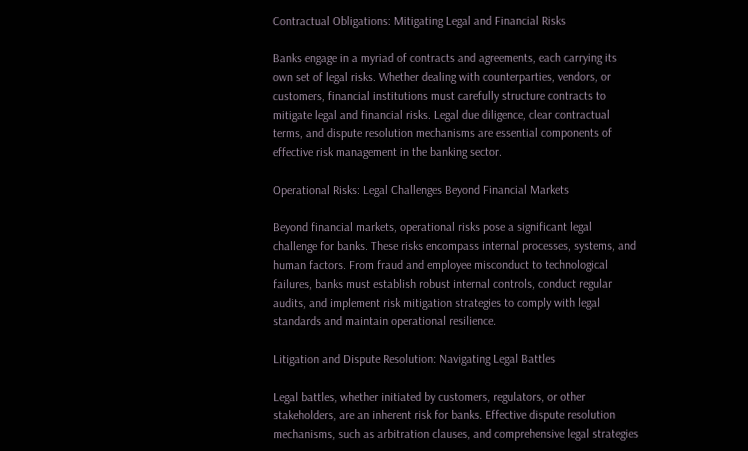Contractual Obligations: Mitigating Legal and Financial Risks

Banks engage in a myriad of contracts and agreements, each carrying its own set of legal risks. Whether dealing with counterparties, vendors, or customers, financial institutions must carefully structure contracts to mitigate legal and financial risks. Legal due diligence, clear contractual terms, and dispute resolution mechanisms are essential components of effective risk management in the banking sector.

Operational Risks: Legal Challenges Beyond Financial Markets

Beyond financial markets, operational risks pose a significant legal challenge for banks. These risks encompass internal processes, systems, and human factors. From fraud and employee misconduct to technological failures, banks must establish robust internal controls, conduct regular audits, and implement risk mitigation strategies to comply with legal standards and maintain operational resilience.

Litigation and Dispute Resolution: Navigating Legal Battles

Legal battles, whether initiated by customers, regulators, or other stakeholders, are an inherent risk for banks. Effective dispute resolution mechanisms, such as arbitration clauses, and comprehensive legal strategies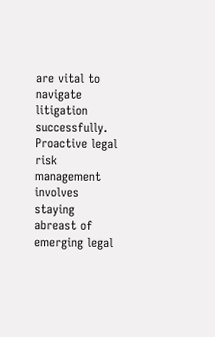are vital to navigate litigation successfully. Proactive legal risk management involves staying abreast of emerging legal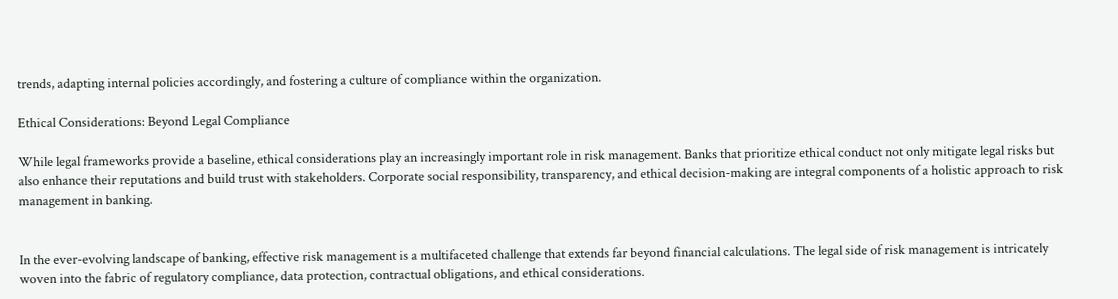trends, adapting internal policies accordingly, and fostering a culture of compliance within the organization.

Ethical Considerations: Beyond Legal Compliance

While legal frameworks provide a baseline, ethical considerations play an increasingly important role in risk management. Banks that prioritize ethical conduct not only mitigate legal risks but also enhance their reputations and build trust with stakeholders. Corporate social responsibility, transparency, and ethical decision-making are integral components of a holistic approach to risk management in banking.


In the ever-evolving landscape of banking, effective risk management is a multifaceted challenge that extends far beyond financial calculations. The legal side of risk management is intricately woven into the fabric of regulatory compliance, data protection, contractual obligations, and ethical considerations.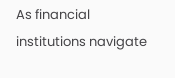As financial institutions navigate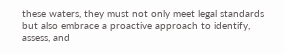these waters, they must not only meet legal standards but also embrace a proactive approach to identify, assess, and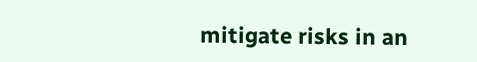mitigate risks in an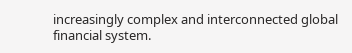increasingly complex and interconnected global financial system.